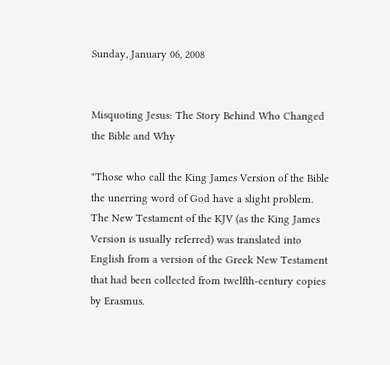Sunday, January 06, 2008


Misquoting Jesus: The Story Behind Who Changed the Bible and Why

"Those who call the King James Version of the Bible the unerring word of God have a slight problem. The New Testament of the KJV (as the King James Version is usually referred) was translated into English from a version of the Greek New Testament that had been collected from twelfth-century copies by Erasmus.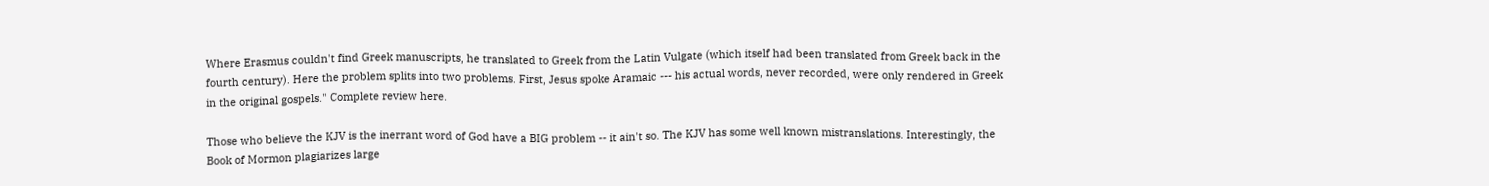Where Erasmus couldn't find Greek manuscripts, he translated to Greek from the Latin Vulgate (which itself had been translated from Greek back in the fourth century). Here the problem splits into two problems. First, Jesus spoke Aramaic --- his actual words, never recorded, were only rendered in Greek in the original gospels." Complete review here.

Those who believe the KJV is the inerrant word of God have a BIG problem -- it ain't so. The KJV has some well known mistranslations. Interestingly, the Book of Mormon plagiarizes large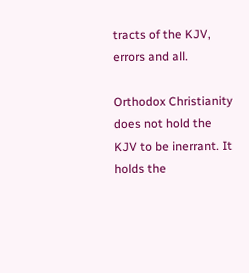tracts of the KJV, errors and all.

Orthodox Christianity does not hold the KJV to be inerrant. It holds the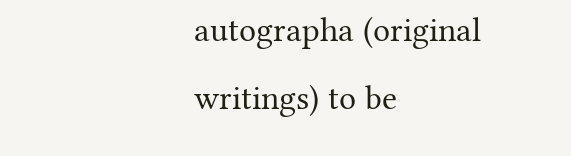autographa (original writings) to be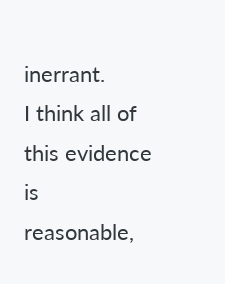inerrant.
I think all of this evidence is reasonable,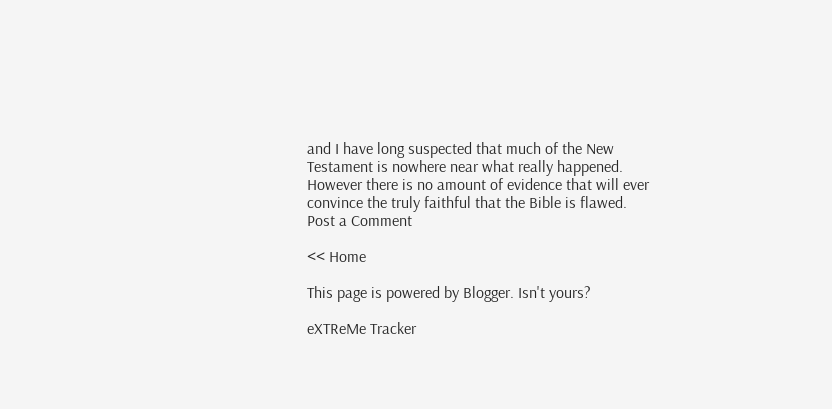and I have long suspected that much of the New Testament is nowhere near what really happened. However there is no amount of evidence that will ever convince the truly faithful that the Bible is flawed.
Post a Comment

<< Home

This page is powered by Blogger. Isn't yours?

eXTReMe Tracker